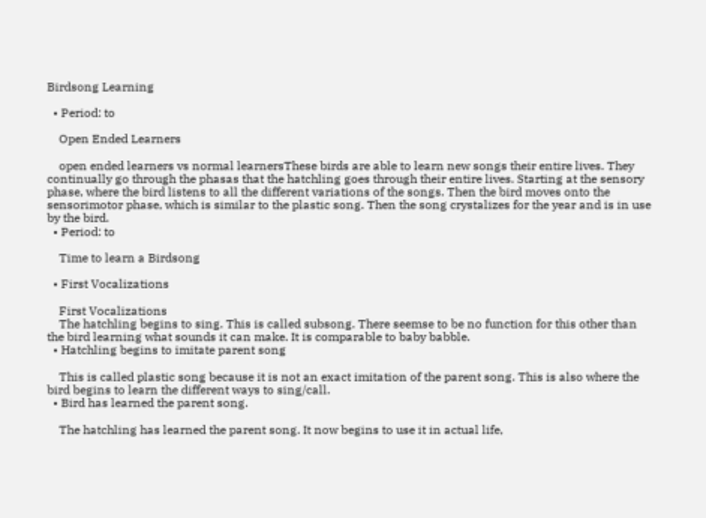Birdsong Learning

  • Period: to

    Open Ended Learners

    open ended learners vs normal learnersThese birds are able to learn new songs their entire lives. They continually go through the phasas that the hatchling goes through their entire lives. Starting at the sensory phase, where the bird listens to all the different variations of the songs. Then the bird moves onto the sensorimotor phase, which is similar to the plastic song. Then the song crystalizes for the year and is in use by the bird.
  • Period: to

    Time to learn a Birdsong

  • First Vocalizations

    First Vocalizations
    The hatchling begins to sing. This is called subsong. There seemse to be no function for this other than the bird learning what sounds it can make. It is comparable to baby babble.
  • Hatchling begins to imitate parent song

    This is called plastic song because it is not an exact imitation of the parent song. This is also where the bird begins to learn the different ways to sing/call.
  • Bird has learned the parent song.

    The hatchling has learned the parent song. It now begins to use it in actual life,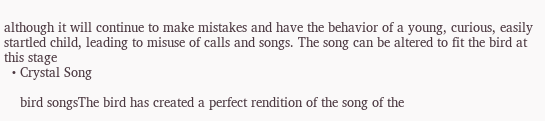although it will continue to make mistakes and have the behavior of a young, curious, easily startled child, leading to misuse of calls and songs. The song can be altered to fit the bird at this stage
  • Crystal Song

    bird songsThe bird has created a perfect rendition of the song of the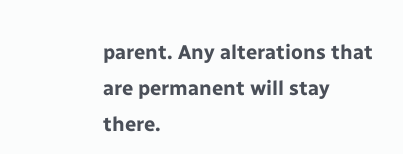parent. Any alterations that are permanent will stay there.